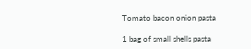Tomato bacon onion pasta

1 bag of small shells pasta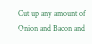Cut up any amount of Onion and Bacon and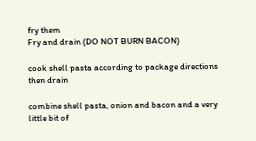fry them
Fry and drain (DO NOT BURN BACON)

cook shell pasta according to package directions then drain

combine shell pasta, onion and bacon and a very little bit of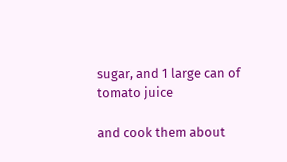sugar, and 1 large can of tomato juice

and cook them about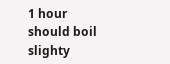1 hour should boil slighty